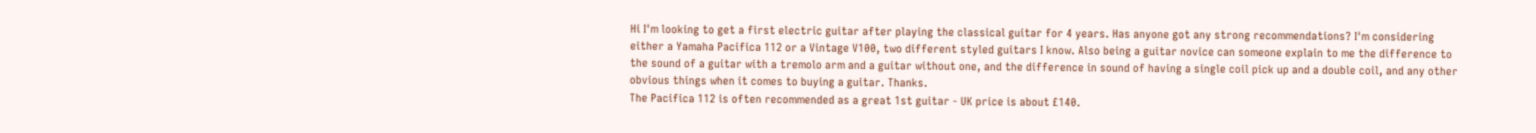Hi I'm looking to get a first electric guitar after playing the classical guitar for 4 years. Has anyone got any strong recommendations? I'm considering either a Yamaha Pacifica 112 or a Vintage V100, two different styled guitars I know. Also being a guitar novice can someone explain to me the difference to the sound of a guitar with a tremolo arm and a guitar without one, and the difference in sound of having a single coil pick up and a double coil, and any other obvious things when it comes to buying a guitar. Thanks.
The Pacifica 112 is often recommended as a great 1st guitar - UK price is about £140.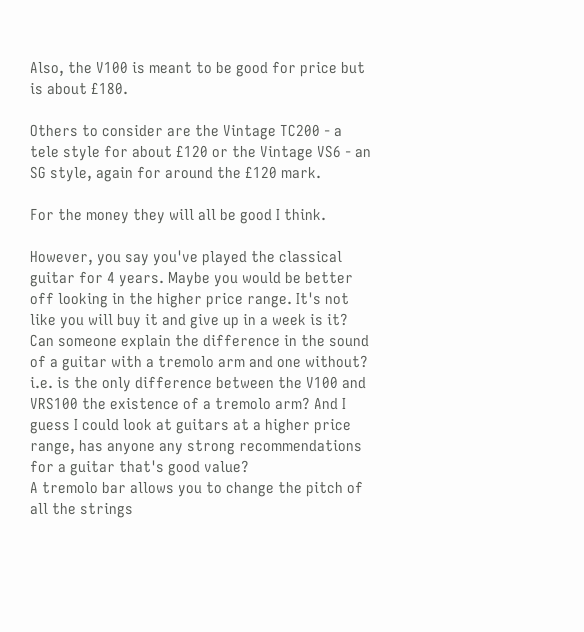Also, the V100 is meant to be good for price but is about £180.

Others to consider are the Vintage TC200 - a tele style for about £120 or the Vintage VS6 - an SG style, again for around the £120 mark.

For the money they will all be good I think.

However, you say you've played the classical guitar for 4 years. Maybe you would be better off looking in the higher price range. It's not like you will buy it and give up in a week is it?
Can someone explain the difference in the sound of a guitar with a tremolo arm and one without? i.e. is the only difference between the V100 and VRS100 the existence of a tremolo arm? And I guess I could look at guitars at a higher price range, has anyone any strong recommendations for a guitar that's good value?
A tremolo bar allows you to change the pitch of all the strings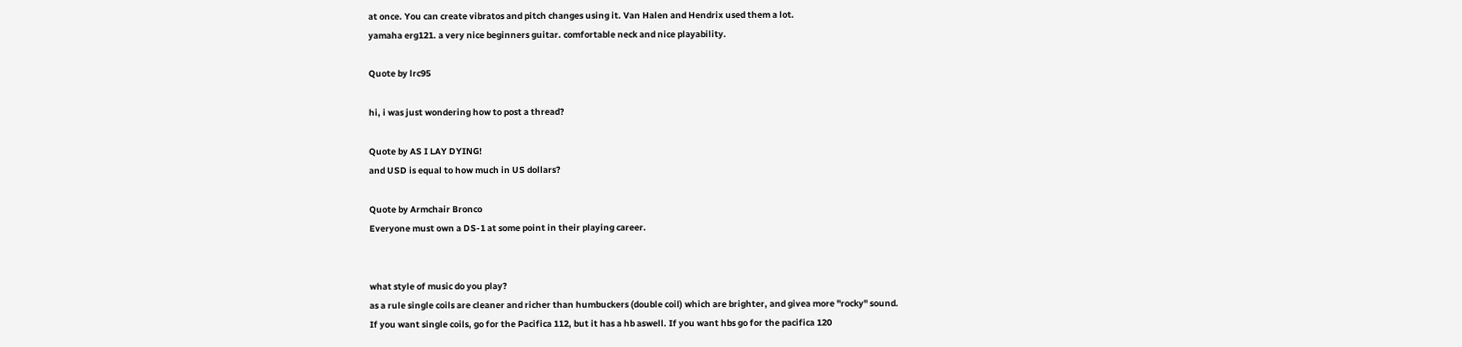at once. You can create vibratos and pitch changes using it. Van Halen and Hendrix used them a lot.
yamaha erg121. a very nice beginners guitar. comfortable neck and nice playability.

Quote by lrc95

hi, i was just wondering how to post a thread?

Quote by AS I LAY DYING!
and USD is equal to how much in US dollars?

Quote by Armchair Bronco
Everyone must own a DS-1 at some point in their playing career.


what style of music do you play?
as a rule single coils are cleaner and richer than humbuckers (double coil) which are brighter, and givea more "rocky" sound.
If you want single coils, go for the Pacifica 112, but it has a hb aswell. If you want hbs go for the pacifica 120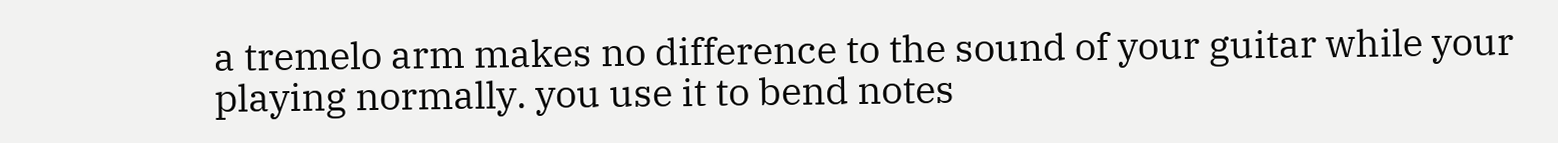a tremelo arm makes no difference to the sound of your guitar while your playing normally. you use it to bend notes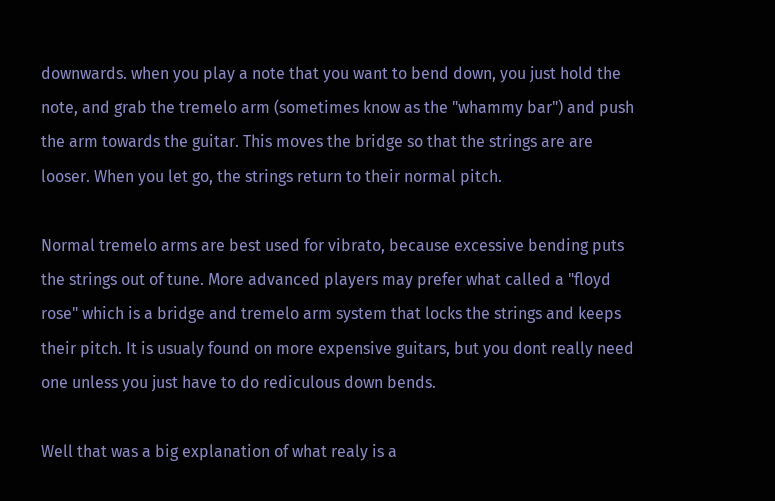downwards. when you play a note that you want to bend down, you just hold the note, and grab the tremelo arm (sometimes know as the "whammy bar") and push the arm towards the guitar. This moves the bridge so that the strings are are looser. When you let go, the strings return to their normal pitch.

Normal tremelo arms are best used for vibrato, because excessive bending puts the strings out of tune. More advanced players may prefer what called a "floyd rose" which is a bridge and tremelo arm system that locks the strings and keeps their pitch. It is usualy found on more expensive guitars, but you dont really need one unless you just have to do rediculous down bends.

Well that was a big explanation of what realy is a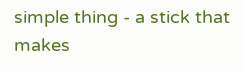simple thing - a stick that makes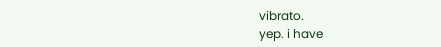vibrato.
yep. i have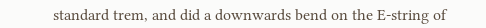standard trem, and did a downwards bend on the E-string of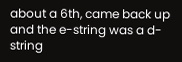about a 6th, came back up and the e-string was a d-string